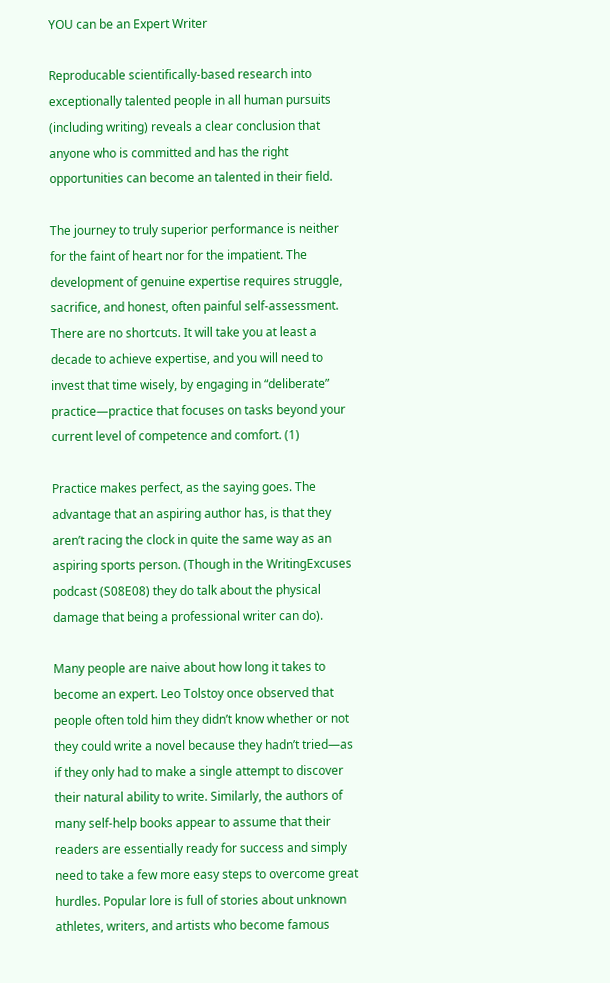YOU can be an Expert Writer

Reproducable scientifically-based research into exceptionally talented people in all human pursuits (including writing) reveals a clear conclusion that anyone who is committed and has the right opportunities can become an talented in their field.

The journey to truly superior performance is neither for the faint of heart nor for the impatient. The development of genuine expertise requires struggle, sacrifice, and honest, often painful self-assessment. There are no shortcuts. It will take you at least a decade to achieve expertise, and you will need to invest that time wisely, by engaging in “deliberate” practice—practice that focuses on tasks beyond your current level of competence and comfort. (1)

Practice makes perfect, as the saying goes. The advantage that an aspiring author has, is that they aren’t racing the clock in quite the same way as an aspiring sports person. (Though in the WritingExcuses podcast (S08E08) they do talk about the physical damage that being a professional writer can do).

Many people are naive about how long it takes to become an expert. Leo Tolstoy once observed that people often told him they didn’t know whether or not they could write a novel because they hadn’t tried—as if they only had to make a single attempt to discover their natural ability to write. Similarly, the authors of many self-help books appear to assume that their readers are essentially ready for success and simply need to take a few more easy steps to overcome great hurdles. Popular lore is full of stories about unknown athletes, writers, and artists who become famous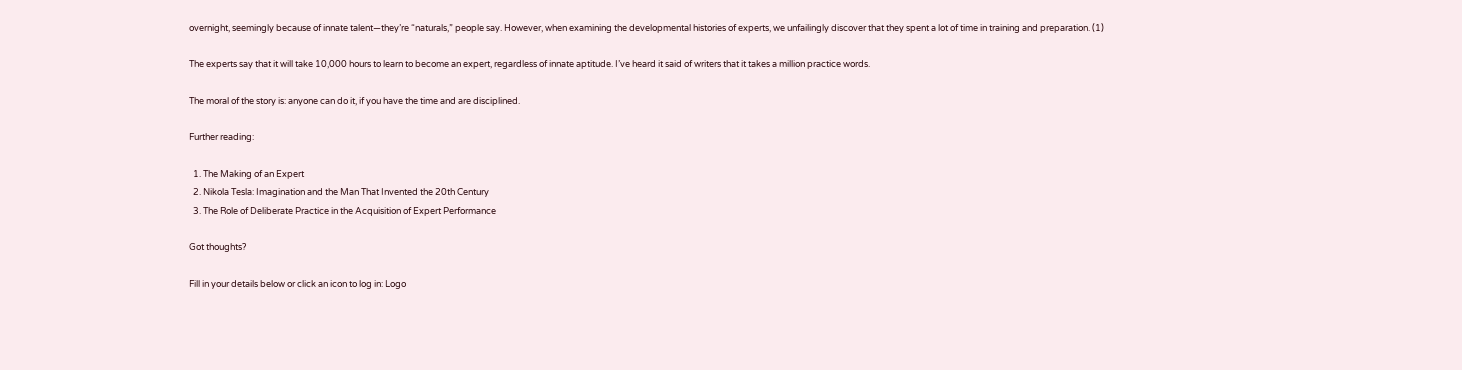overnight, seemingly because of innate talent—they’re “naturals,” people say. However, when examining the developmental histories of experts, we unfailingly discover that they spent a lot of time in training and preparation. (1)

The experts say that it will take 10,000 hours to learn to become an expert, regardless of innate aptitude. I’ve heard it said of writers that it takes a million practice words.

The moral of the story is: anyone can do it, if you have the time and are disciplined.

Further reading:

  1. The Making of an Expert
  2. Nikola Tesla: Imagination and the Man That Invented the 20th Century
  3. The Role of Deliberate Practice in the Acquisition of Expert Performance

Got thoughts?

Fill in your details below or click an icon to log in: Logo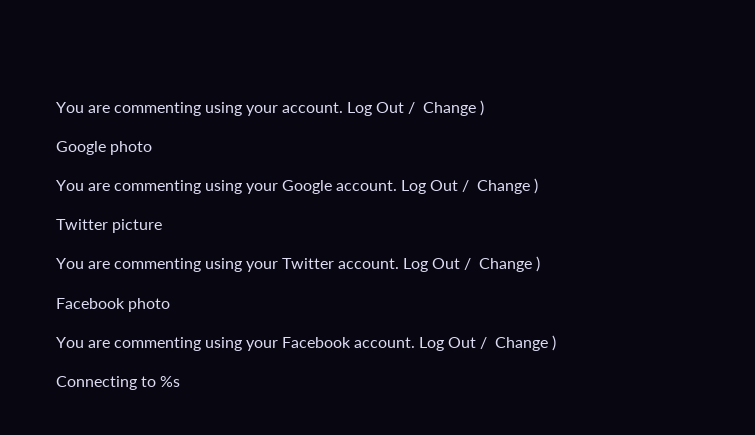You are commenting using your account. Log Out /  Change )

Google photo

You are commenting using your Google account. Log Out /  Change )

Twitter picture

You are commenting using your Twitter account. Log Out /  Change )

Facebook photo

You are commenting using your Facebook account. Log Out /  Change )

Connecting to %s